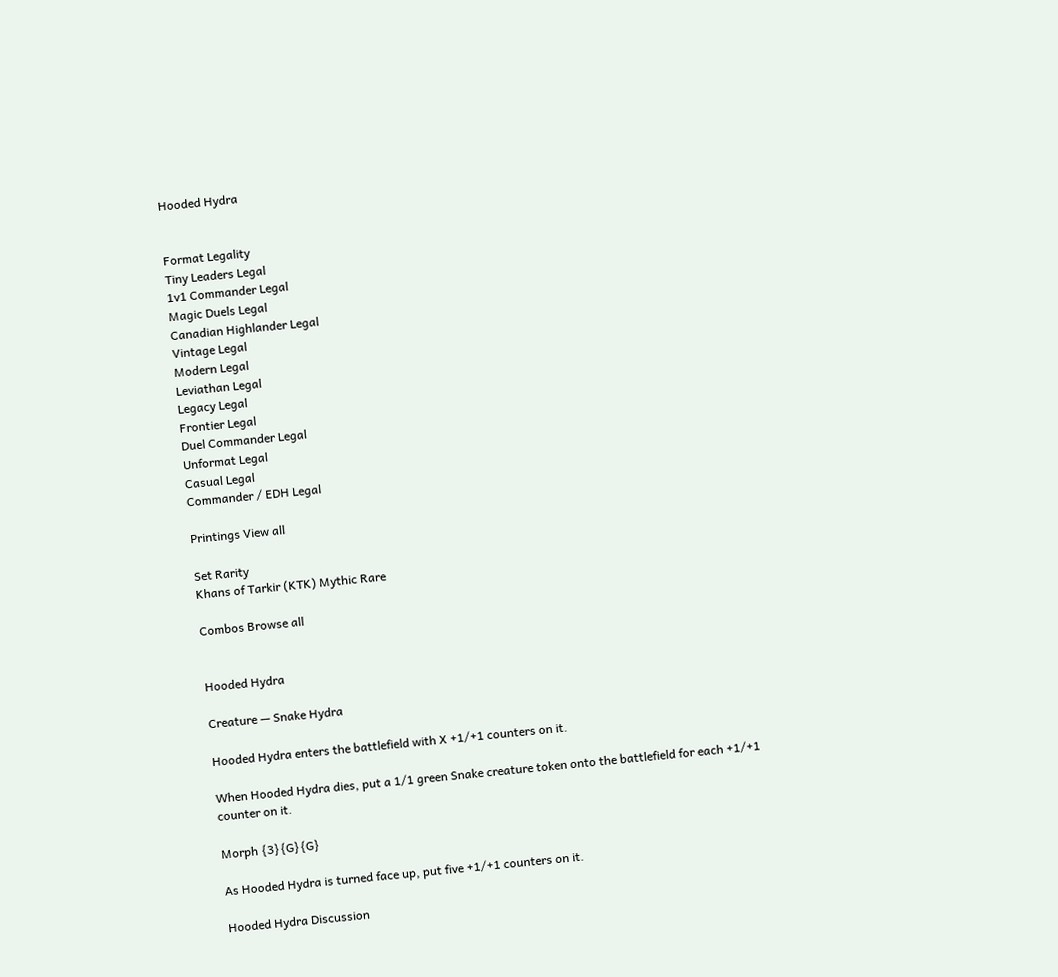Hooded Hydra


Format Legality
Tiny Leaders Legal
1v1 Commander Legal
Magic Duels Legal
Canadian Highlander Legal
Vintage Legal
Modern Legal
Leviathan Legal
Legacy Legal
Frontier Legal
Duel Commander Legal
Unformat Legal
Casual Legal
Commander / EDH Legal

Printings View all

Set Rarity
Khans of Tarkir (KTK) Mythic Rare

Combos Browse all


Hooded Hydra

Creature — Snake Hydra

Hooded Hydra enters the battlefield with X +1/+1 counters on it.

When Hooded Hydra dies, put a 1/1 green Snake creature token onto the battlefield for each +1/+1 counter on it.

Morph {3}{G}{G}

As Hooded Hydra is turned face up, put five +1/+1 counters on it.

Hooded Hydra Discussion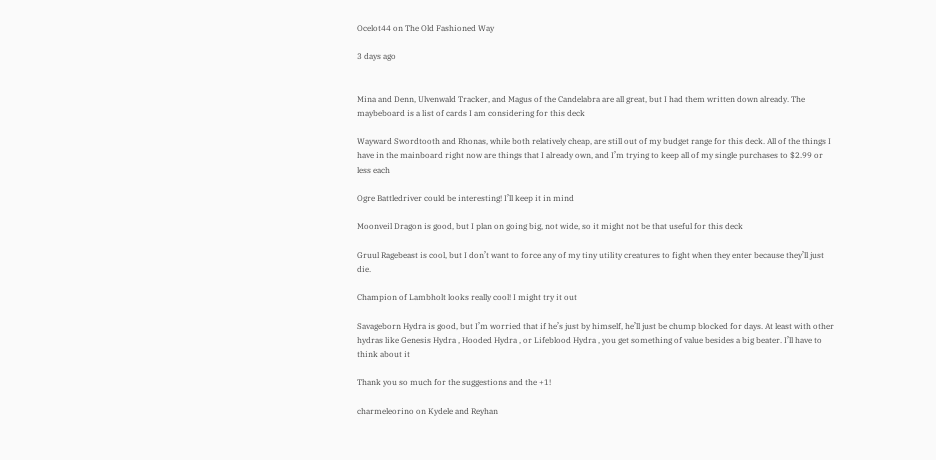Ocelot44 on The Old Fashioned Way

3 days ago


Mina and Denn, Ulvenwald Tracker, and Magus of the Candelabra are all great, but I had them written down already. The maybeboard is a list of cards I am considering for this deck

Wayward Swordtooth and Rhonas, while both relatively cheap, are still out of my budget range for this deck. All of the things I have in the mainboard right now are things that I already own, and I’m trying to keep all of my single purchases to $2.99 or less each

Ogre Battledriver could be interesting! I’ll keep it in mind

Moonveil Dragon is good, but I plan on going big, not wide, so it might not be that useful for this deck

Gruul Ragebeast is cool, but I don’t want to force any of my tiny utility creatures to fight when they enter because they’ll just die.

Champion of Lambholt looks really cool! I might try it out

Savageborn Hydra is good, but I’m worried that if he’s just by himself, he’ll just be chump blocked for days. At least with other hydras like Genesis Hydra , Hooded Hydra , or Lifeblood Hydra , you get something of value besides a big beater. I’ll have to think about it

Thank you so much for the suggestions and the +1!

charmeleorino on Kydele and Reyhan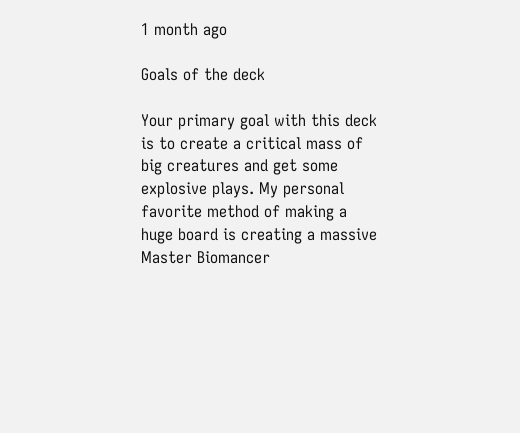1 month ago

Goals of the deck

Your primary goal with this deck is to create a critical mass of big creatures and get some explosive plays. My personal favorite method of making a huge board is creating a massive Master Biomancer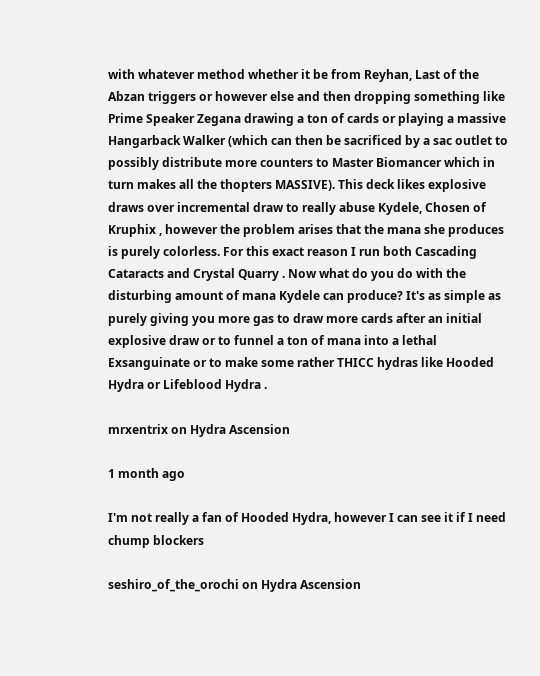with whatever method whether it be from Reyhan, Last of the Abzan triggers or however else and then dropping something like Prime Speaker Zegana drawing a ton of cards or playing a massive Hangarback Walker (which can then be sacrificed by a sac outlet to possibly distribute more counters to Master Biomancer which in turn makes all the thopters MASSIVE). This deck likes explosive draws over incremental draw to really abuse Kydele, Chosen of Kruphix , however the problem arises that the mana she produces is purely colorless. For this exact reason I run both Cascading Cataracts and Crystal Quarry . Now what do you do with the disturbing amount of mana Kydele can produce? It's as simple as purely giving you more gas to draw more cards after an initial explosive draw or to funnel a ton of mana into a lethal Exsanguinate or to make some rather THICC hydras like Hooded Hydra or Lifeblood Hydra .

mrxentrix on Hydra Ascension

1 month ago

I'm not really a fan of Hooded Hydra, however I can see it if I need chump blockers

seshiro_of_the_orochi on Hydra Ascension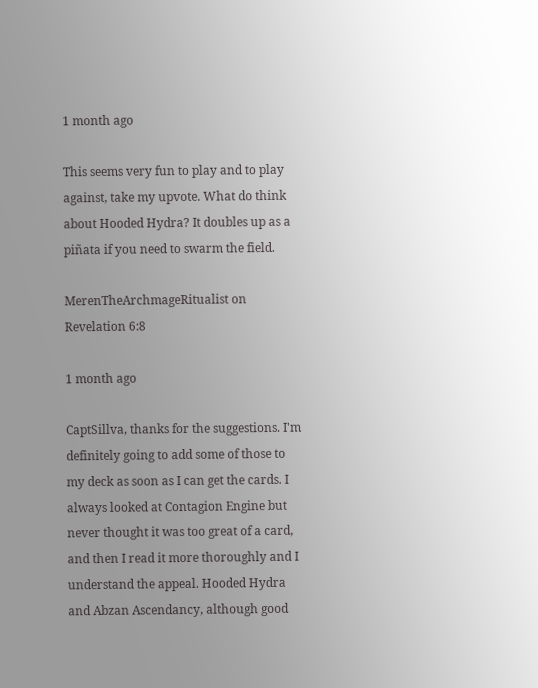1 month ago

This seems very fun to play and to play against, take my upvote. What do think about Hooded Hydra? It doubles up as a piñata if you need to swarm the field.

MerenTheArchmageRitualist on Revelation 6:8

1 month ago

CaptSillva, thanks for the suggestions. I'm definitely going to add some of those to my deck as soon as I can get the cards. I always looked at Contagion Engine but never thought it was too great of a card, and then I read it more thoroughly and I understand the appeal. Hooded Hydra and Abzan Ascendancy, although good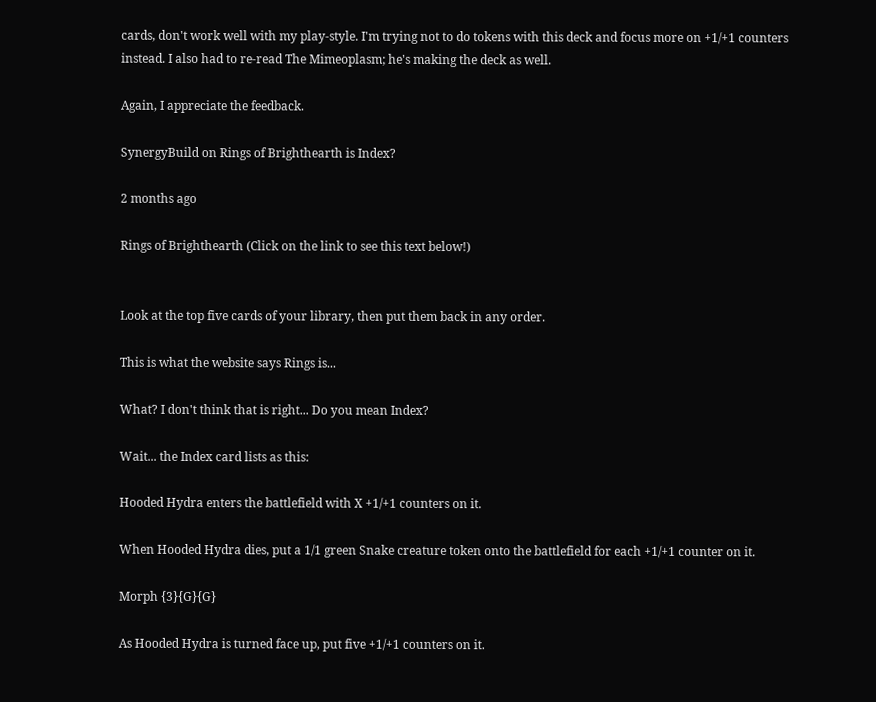cards, don't work well with my play-style. I'm trying not to do tokens with this deck and focus more on +1/+1 counters instead. I also had to re-read The Mimeoplasm; he's making the deck as well.

Again, I appreciate the feedback.

SynergyBuild on Rings of Brighthearth is Index?

2 months ago

Rings of Brighthearth (Click on the link to see this text below!)


Look at the top five cards of your library, then put them back in any order.

This is what the website says Rings is...

What? I don't think that is right... Do you mean Index?

Wait... the Index card lists as this:

Hooded Hydra enters the battlefield with X +1/+1 counters on it.

When Hooded Hydra dies, put a 1/1 green Snake creature token onto the battlefield for each +1/+1 counter on it.

Morph {3}{G}{G}

As Hooded Hydra is turned face up, put five +1/+1 counters on it.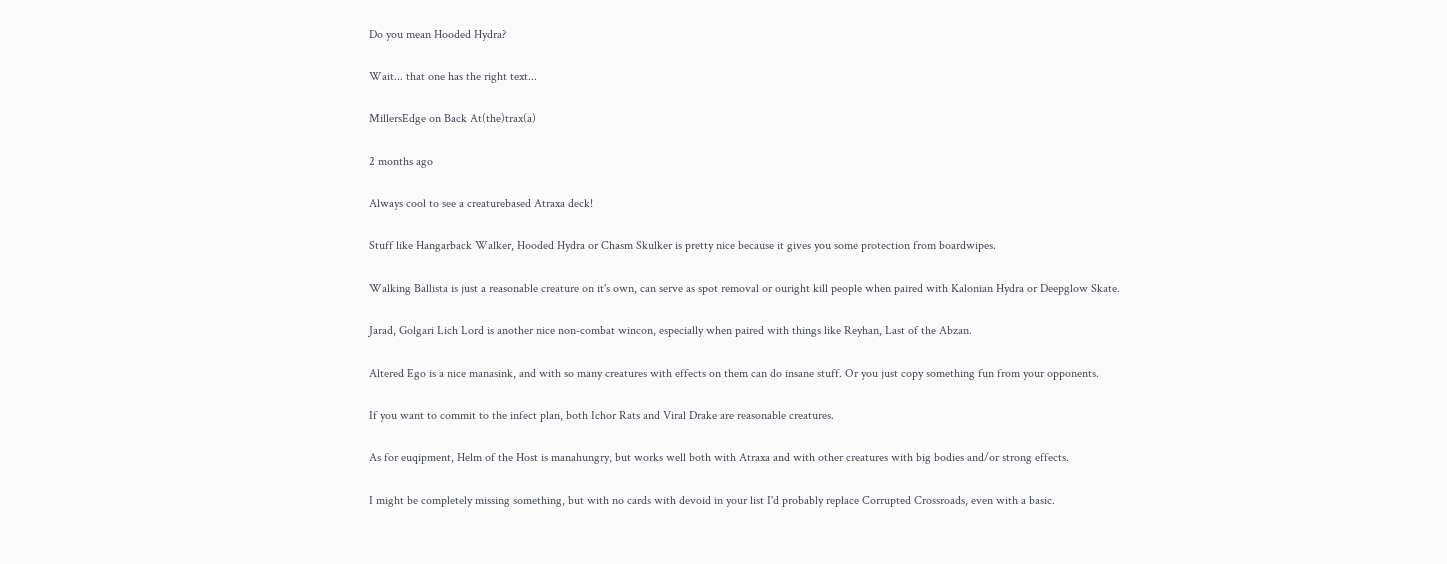Do you mean Hooded Hydra?

Wait... that one has the right text...

MillersEdge on Back At(the)trax(a)

2 months ago

Always cool to see a creaturebased Atraxa deck!

Stuff like Hangarback Walker, Hooded Hydra or Chasm Skulker is pretty nice because it gives you some protection from boardwipes.

Walking Ballista is just a reasonable creature on it's own, can serve as spot removal or ouright kill people when paired with Kalonian Hydra or Deepglow Skate.

Jarad, Golgari Lich Lord is another nice non-combat wincon, especially when paired with things like Reyhan, Last of the Abzan.

Altered Ego is a nice manasink, and with so many creatures with effects on them can do insane stuff. Or you just copy something fun from your opponents.

If you want to commit to the infect plan, both Ichor Rats and Viral Drake are reasonable creatures.

As for euqipment, Helm of the Host is manahungry, but works well both with Atraxa and with other creatures with big bodies and/or strong effects.

I might be completely missing something, but with no cards with devoid in your list I'd probably replace Corrupted Crossroads, even with a basic.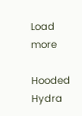Load more

Hooded Hydra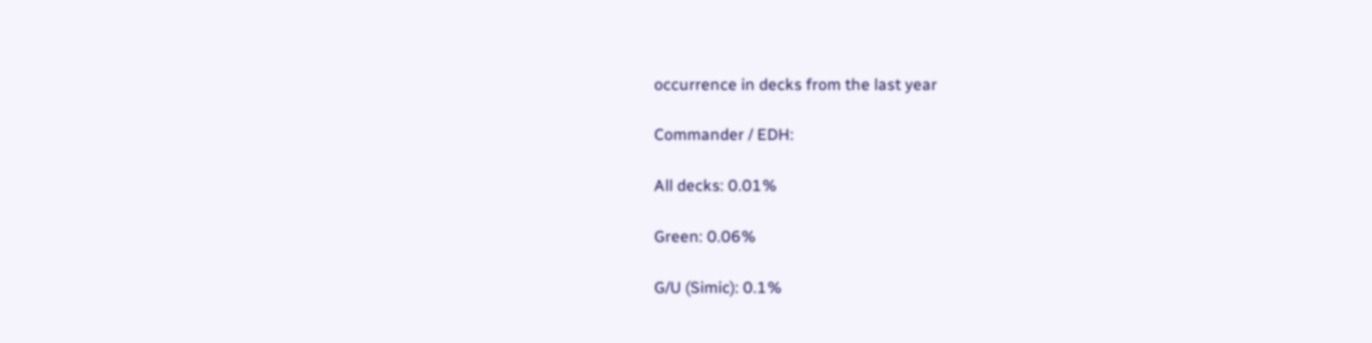occurrence in decks from the last year

Commander / EDH:

All decks: 0.01%

Green: 0.06%

G/U (Simic): 0.1%